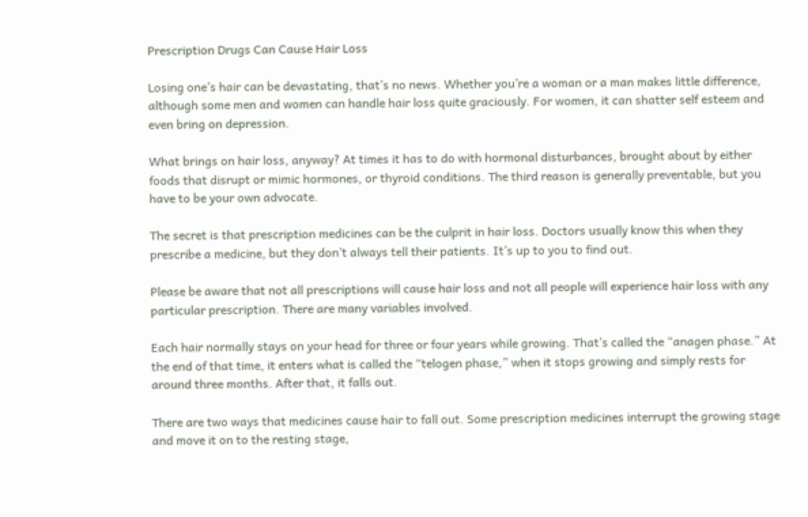Prescription Drugs Can Cause Hair Loss

Losing one’s hair can be devastating, that’s no news. Whether you’re a woman or a man makes little difference, although some men and women can handle hair loss quite graciously. For women, it can shatter self esteem and even bring on depression.

What brings on hair loss, anyway? At times it has to do with hormonal disturbances, brought about by either foods that disrupt or mimic hormones, or thyroid conditions. The third reason is generally preventable, but you have to be your own advocate.

The secret is that prescription medicines can be the culprit in hair loss. Doctors usually know this when they prescribe a medicine, but they don’t always tell their patients. It’s up to you to find out.

Please be aware that not all prescriptions will cause hair loss and not all people will experience hair loss with any particular prescription. There are many variables involved.

Each hair normally stays on your head for three or four years while growing. That’s called the “anagen phase.” At the end of that time, it enters what is called the “telogen phase,” when it stops growing and simply rests for around three months. After that, it falls out.

There are two ways that medicines cause hair to fall out. Some prescription medicines interrupt the growing stage and move it on to the resting stage,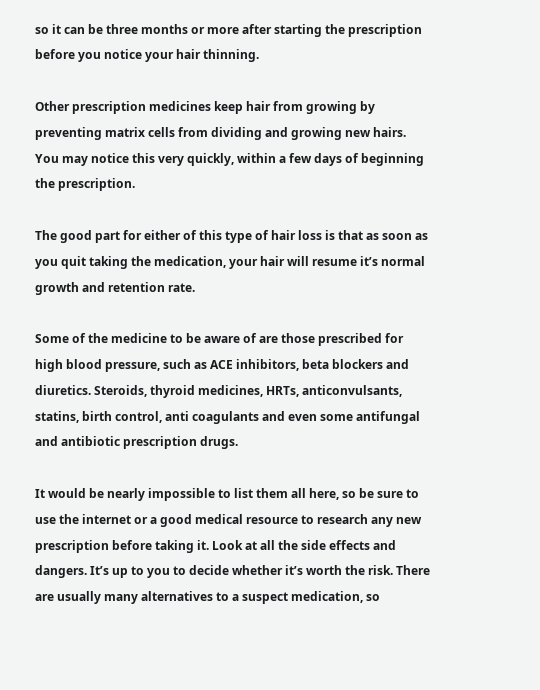so it can be three months or more after starting the prescription before you notice your hair thinning.

Other prescription medicines keep hair from growing by preventing matrix cells from dividing and growing new hairs. You may notice this very quickly, within a few days of beginning the prescription.

The good part for either of this type of hair loss is that as soon as you quit taking the medication, your hair will resume it’s normal growth and retention rate.

Some of the medicine to be aware of are those prescribed for high blood pressure, such as ACE inhibitors, beta blockers and diuretics. Steroids, thyroid medicines, HRTs, anticonvulsants, statins, birth control, anti coagulants and even some antifungal and antibiotic prescription drugs.

It would be nearly impossible to list them all here, so be sure to use the internet or a good medical resource to research any new prescription before taking it. Look at all the side effects and dangers. It’s up to you to decide whether it’s worth the risk. There are usually many alternatives to a suspect medication, so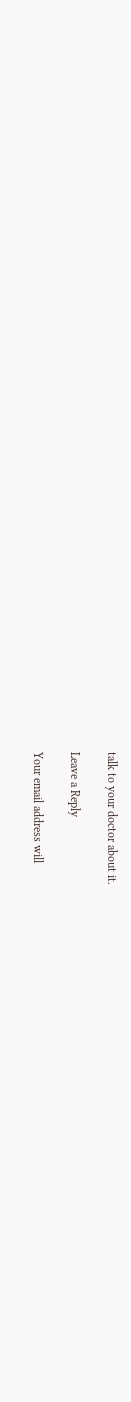talk to your doctor about it.

Leave a Reply

Your email address will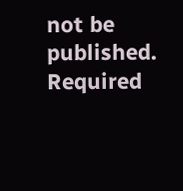not be published. Required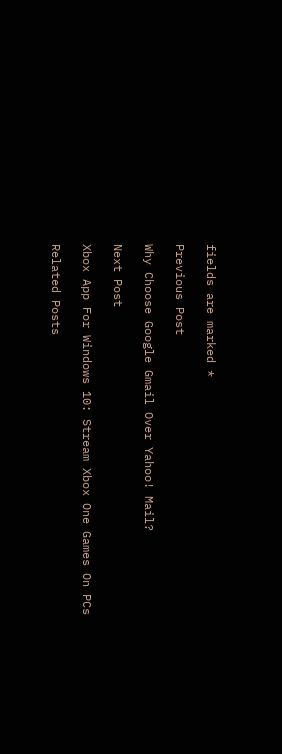fields are marked *

Previous Post

Why Choose Google Gmail Over Yahoo! Mail?

Next Post

Xbox App For Windows 10: Stream Xbox One Games On PCs

Related Posts